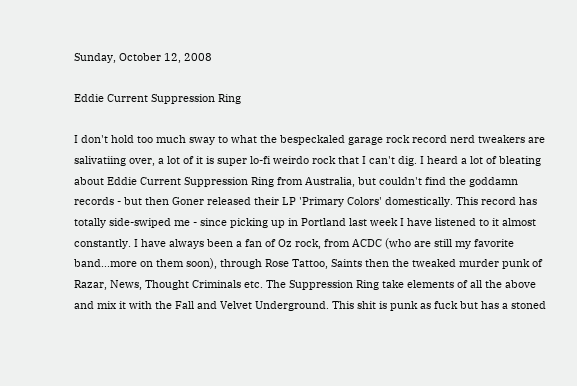Sunday, October 12, 2008

Eddie Current Suppression Ring

I don't hold too much sway to what the bespeckaled garage rock record nerd tweakers are salivatiing over, a lot of it is super lo-fi weirdo rock that I can't dig. I heard a lot of bleating about Eddie Current Suppression Ring from Australia, but couldn't find the goddamn records - but then Goner released their LP 'Primary Colors' domestically. This record has totally side-swiped me - since picking up in Portland last week I have listened to it almost constantly. I have always been a fan of Oz rock, from ACDC (who are still my favorite band...more on them soon), through Rose Tattoo, Saints then the tweaked murder punk of Razar, News, Thought Criminals etc. The Suppression Ring take elements of all the above and mix it with the Fall and Velvet Underground. This shit is punk as fuck but has a stoned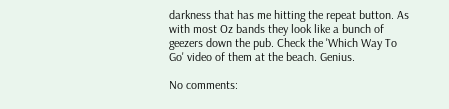darkness that has me hitting the repeat button. As with most Oz bands they look like a bunch of geezers down the pub. Check the 'Which Way To Go' video of them at the beach. Genius.

No comments: